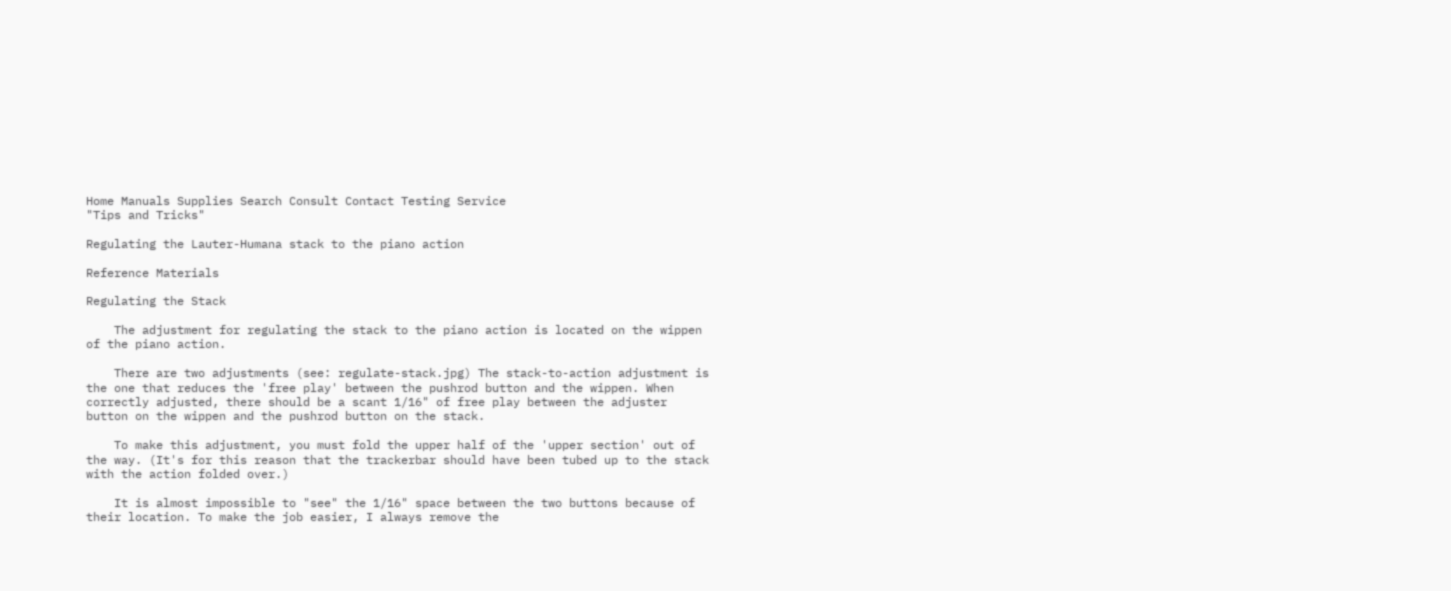Home Manuals Supplies Search Consult Contact Testing Service
"Tips and Tricks"

Regulating the Lauter-Humana stack to the piano action

Reference Materials

Regulating the Stack

    The adjustment for regulating the stack to the piano action is located on the wippen of the piano action.

    There are two adjustments (see: regulate-stack.jpg) The stack-to-action adjustment is the one that reduces the 'free play' between the pushrod button and the wippen. When correctly adjusted, there should be a scant 1/16" of free play between the adjuster button on the wippen and the pushrod button on the stack.

    To make this adjustment, you must fold the upper half of the 'upper section' out of the way. (It's for this reason that the trackerbar should have been tubed up to the stack with the action folded over.)

    It is almost impossible to "see" the 1/16" space between the two buttons because of their location. To make the job easier, I always remove the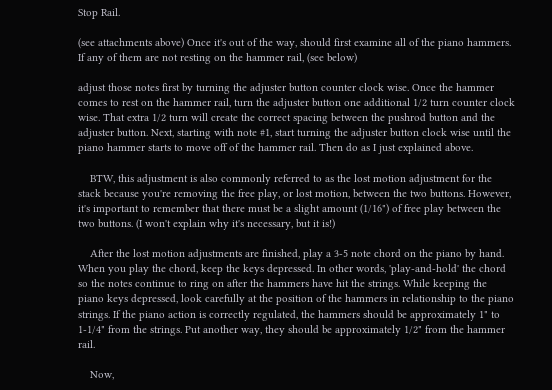Stop Rail.

(see attachments above) Once it's out of the way, should first examine all of the piano hammers. If any of them are not resting on the hammer rail, (see below)

adjust those notes first by turning the adjuster button counter clock wise. Once the hammer comes to rest on the hammer rail, turn the adjuster button one additional 1/2 turn counter clock wise. That extra 1/2 turn will create the correct spacing between the pushrod button and the adjuster button. Next, starting with note #1, start turning the adjuster button clock wise until the piano hammer starts to move off of the hammer rail. Then do as I just explained above.

    BTW, this adjustment is also commonly referred to as the lost motion adjustment for the stack because you're removing the free play, or lost motion, between the two buttons. However, it's important to remember that there must be a slight amount (1/16") of free play between the two buttons. (I won't explain why it's necessary, but it is!)

    After the lost motion adjustments are finished, play a 3-5 note chord on the piano by hand. When you play the chord, keep the keys depressed. In other words, 'play-and-hold' the chord so the notes continue to ring on after the hammers have hit the strings. While keeping the piano keys depressed, look carefully at the position of the hammers in relationship to the piano strings. If the piano action is correctly regulated, the hammers should be approximately 1" to 1-1/4" from the strings. Put another way, they should be approximately 1/2" from the hammer rail.

    Now,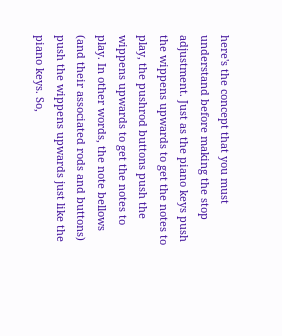here's the concept that you must understand before making the stop adjustment. Just as the piano keys push the wippens upwards to get the notes to play, the pushrod buttons push the wippens upwards to get the notes to play. In other words, the note bellows (and their associated rods and buttons) push the wippens upwards just like the piano keys. So,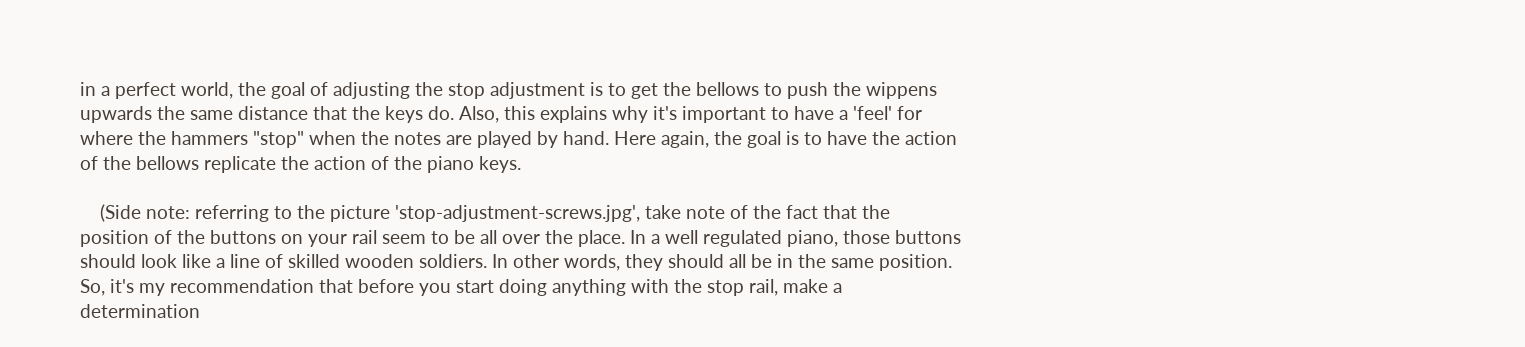in a perfect world, the goal of adjusting the stop adjustment is to get the bellows to push the wippens upwards the same distance that the keys do. Also, this explains why it's important to have a 'feel' for where the hammers "stop" when the notes are played by hand. Here again, the goal is to have the action of the bellows replicate the action of the piano keys.

    (Side note: referring to the picture 'stop-adjustment-screws.jpg', take note of the fact that the position of the buttons on your rail seem to be all over the place. In a well regulated piano, those buttons should look like a line of skilled wooden soldiers. In other words, they should all be in the same position. So, it's my recommendation that before you start doing anything with the stop rail, make a determination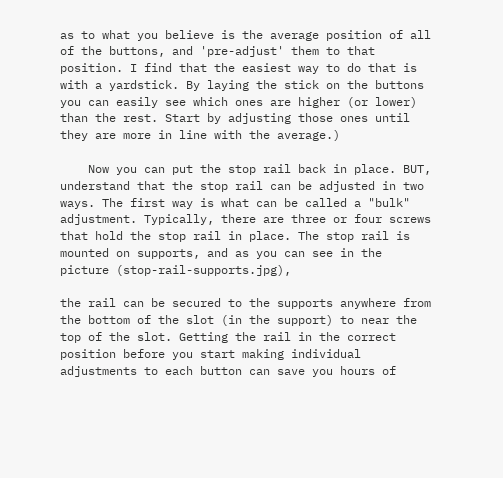as to what you believe is the average position of all of the buttons, and 'pre-adjust' them to that position. I find that the easiest way to do that is with a yardstick. By laying the stick on the buttons you can easily see which ones are higher (or lower) than the rest. Start by adjusting those ones until they are more in line with the average.)

    Now you can put the stop rail back in place. BUT, understand that the stop rail can be adjusted in two ways. The first way is what can be called a "bulk" adjustment. Typically, there are three or four screws that hold the stop rail in place. The stop rail is mounted on supports, and as you can see in the picture (stop-rail-supports.jpg),

the rail can be secured to the supports anywhere from the bottom of the slot (in the support) to near the top of the slot. Getting the rail in the correct position before you start making individual adjustments to each button can save you hours of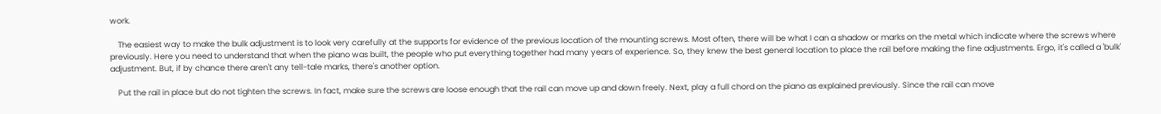work.

    The easiest way to make the bulk adjustment is to look very carefully at the supports for evidence of the previous location of the mounting screws. Most often, there will be what I can a shadow or marks on the metal which indicate where the screws where previously. Here you need to understand that when the piano was built, the people who put everything together had many years of experience. So, they knew the best general location to place the rail before making the fine adjustments. Ergo, it's called a 'bulk' adjustment. But, if by chance there aren't any tell-tale marks, there's another option.

    Put the rail in place but do not tighten the screws. In fact, make sure the screws are loose enough that the rail can move up and down freely. Next, play a full chord on the piano as explained previously. Since the rail can move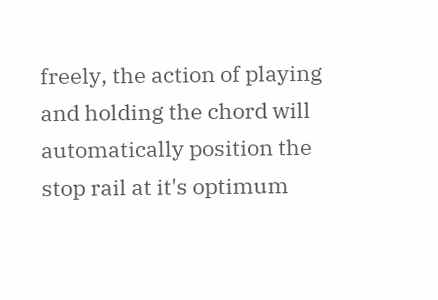freely, the action of playing and holding the chord will automatically position the stop rail at it's optimum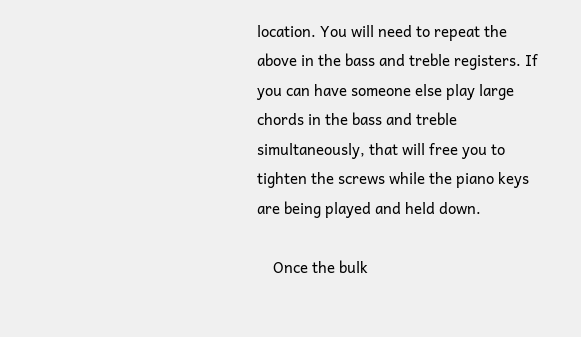location. You will need to repeat the above in the bass and treble registers. If you can have someone else play large chords in the bass and treble simultaneously, that will free you to tighten the screws while the piano keys are being played and held down.

    Once the bulk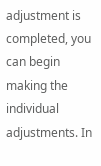adjustment is completed, you can begin making the individual adjustments. In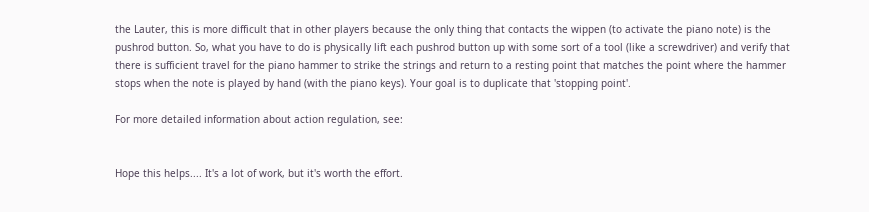the Lauter, this is more difficult that in other players because the only thing that contacts the wippen (to activate the piano note) is the pushrod button. So, what you have to do is physically lift each pushrod button up with some sort of a tool (like a screwdriver) and verify that there is sufficient travel for the piano hammer to strike the strings and return to a resting point that matches the point where the hammer stops when the note is played by hand (with the piano keys). Your goal is to duplicate that 'stopping point'.

For more detailed information about action regulation, see:


Hope this helps.... It's a lot of work, but it's worth the effort.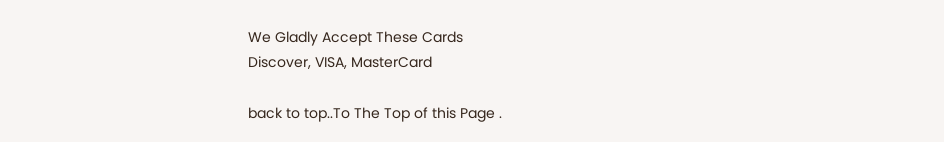We Gladly Accept These Cards
Discover, VISA, MasterCard

back to top..To The Top of this Page .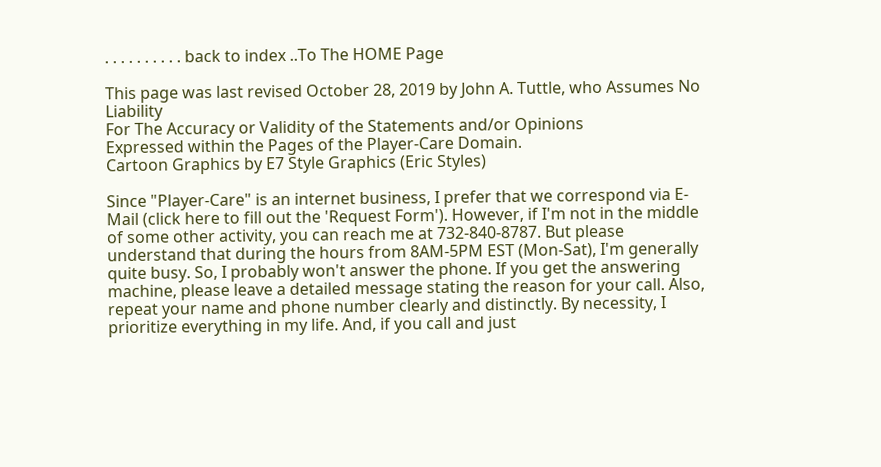. . . . . . . . . . back to index ..To The HOME Page

This page was last revised October 28, 2019 by John A. Tuttle, who Assumes No Liability
For The Accuracy or Validity of the Statements and/or Opinions
Expressed within the Pages of the Player-Care Domain.
Cartoon Graphics by E7 Style Graphics (Eric Styles)

Since "Player-Care" is an internet business, I prefer that we correspond via E-Mail (click here to fill out the 'Request Form'). However, if I'm not in the middle of some other activity, you can reach me at 732-840-8787. But please understand that during the hours from 8AM-5PM EST (Mon-Sat), I'm generally quite busy. So, I probably won't answer the phone. If you get the answering machine, please leave a detailed message stating the reason for your call. Also, repeat your name and phone number clearly and distinctly. By necessity, I prioritize everything in my life. And, if you call and just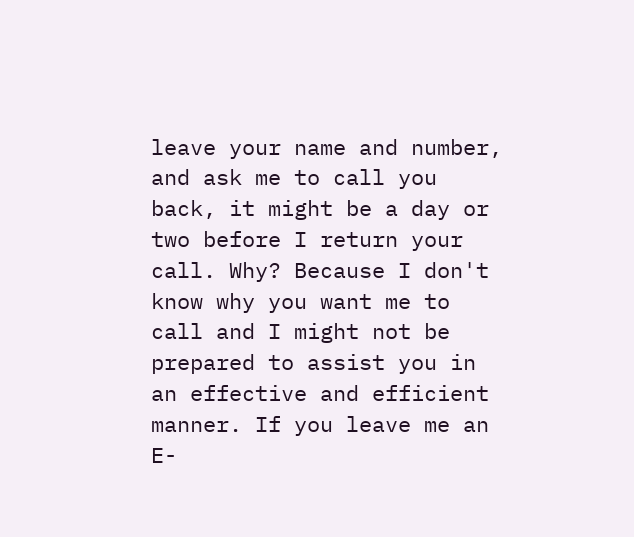leave your name and number, and ask me to call you back, it might be a day or two before I return your call. Why? Because I don't know why you want me to call and I might not be prepared to assist you in an effective and efficient manner. If you leave me an E-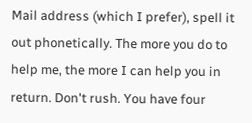Mail address (which I prefer), spell it out phonetically. The more you do to help me, the more I can help you in return. Don't rush. You have four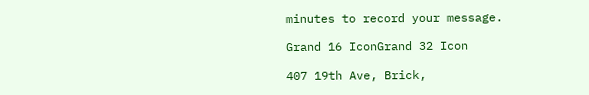minutes to record your message.

Grand 16 IconGrand 32 Icon

407 19th Ave, Brick,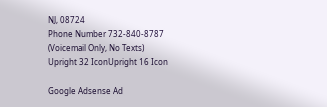NJ, 08724
Phone Number 732-840-8787
(Voicemail Only, No Texts)
Upright 32 IconUpright 16 Icon

Google Adsense Ad